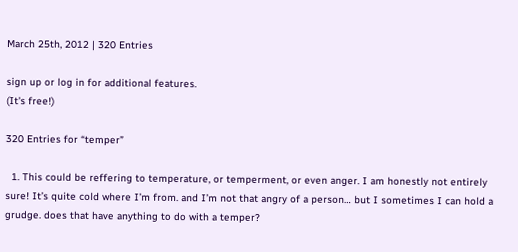March 25th, 2012 | 320 Entries

sign up or log in for additional features.
(It's free!)

320 Entries for “temper”

  1. This could be reffering to temperature, or temperment, or even anger. I am honestly not entirely sure! It’s quite cold where I’m from. and I’m not that angry of a person… but I sometimes I can hold a grudge. does that have anything to do with a temper?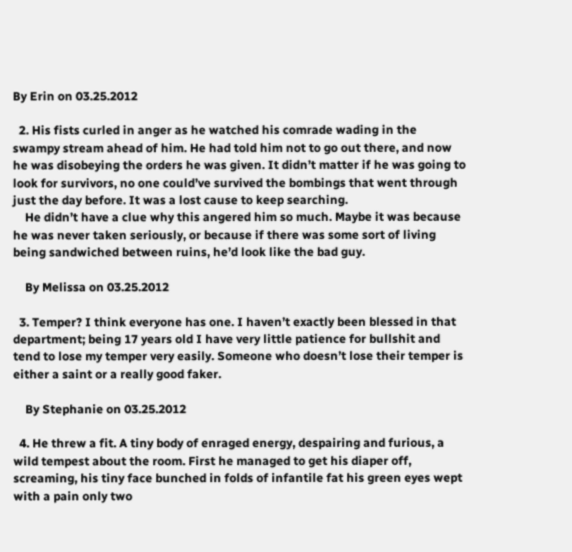By Erin on 03.25.2012

  2. His fists curled in anger as he watched his comrade wading in the swampy stream ahead of him. He had told him not to go out there, and now he was disobeying the orders he was given. It didn’t matter if he was going to look for survivors, no one could’ve survived the bombings that went through just the day before. It was a lost cause to keep searching.
    He didn’t have a clue why this angered him so much. Maybe it was because he was never taken seriously, or because if there was some sort of living being sandwiched between ruins, he’d look like the bad guy.

    By Melissa on 03.25.2012

  3. Temper? I think everyone has one. I haven’t exactly been blessed in that department; being 17 years old I have very little patience for bullshit and tend to lose my temper very easily. Someone who doesn’t lose their temper is either a saint or a really good faker.

    By Stephanie on 03.25.2012

  4. He threw a fit. A tiny body of enraged energy, despairing and furious, a wild tempest about the room. First he managed to get his diaper off, screaming, his tiny face bunched in folds of infantile fat his green eyes wept with a pain only two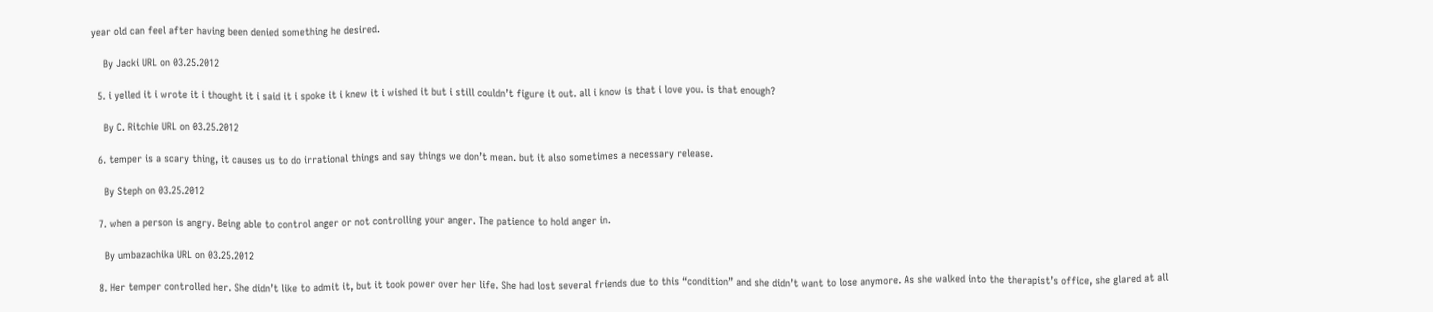year old can feel after having been denied something he desired.

    By Jacki URL on 03.25.2012

  5. i yelled it i wrote it i thought it i said it i spoke it i knew it i wished it but i still couldn’t figure it out. all i know is that i love you. is that enough?

    By C. Ritchie URL on 03.25.2012

  6. temper is a scary thing, it causes us to do irrational things and say things we don’t mean. but it also sometimes a necessary release.

    By Steph on 03.25.2012

  7. when a person is angry. Being able to control anger or not controlling your anger. The patience to hold anger in.

    By umbazachika URL on 03.25.2012

  8. Her temper controlled her. She didn’t like to admit it, but it took power over her life. She had lost several friends due to this “condition” and she didn’t want to lose anymore. As she walked into the therapist’s office, she glared at all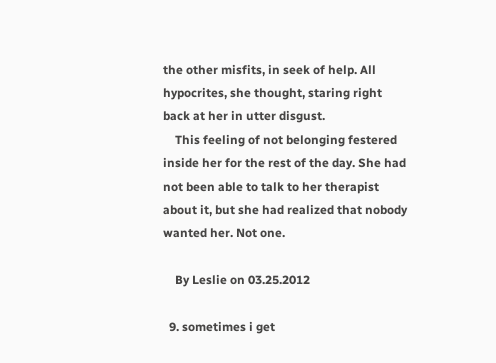the other misfits, in seek of help. All hypocrites, she thought, staring right back at her in utter disgust.
    This feeling of not belonging festered inside her for the rest of the day. She had not been able to talk to her therapist about it, but she had realized that nobody wanted her. Not one.

    By Leslie on 03.25.2012

  9. sometimes i get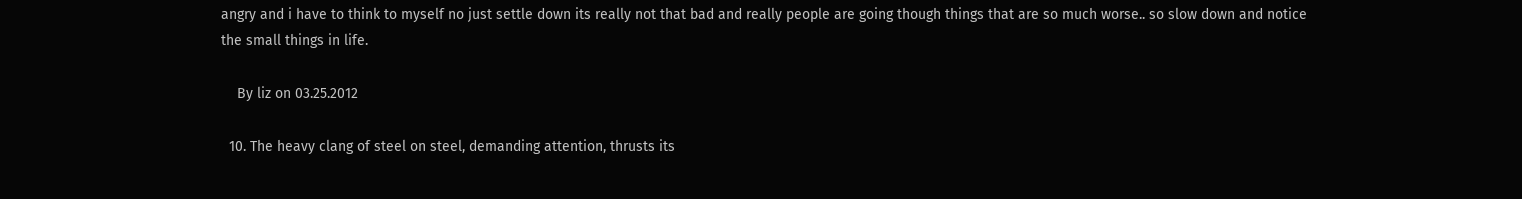angry and i have to think to myself no just settle down its really not that bad and really people are going though things that are so much worse.. so slow down and notice the small things in life.

    By liz on 03.25.2012

  10. The heavy clang of steel on steel, demanding attention, thrusts its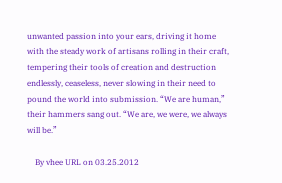unwanted passion into your ears, driving it home with the steady work of artisans rolling in their craft, tempering their tools of creation and destruction endlessly, ceaseless, never slowing in their need to pound the world into submission. “We are human,” their hammers sang out. “We are, we were, we always will be.”

    By vhee URL on 03.25.2012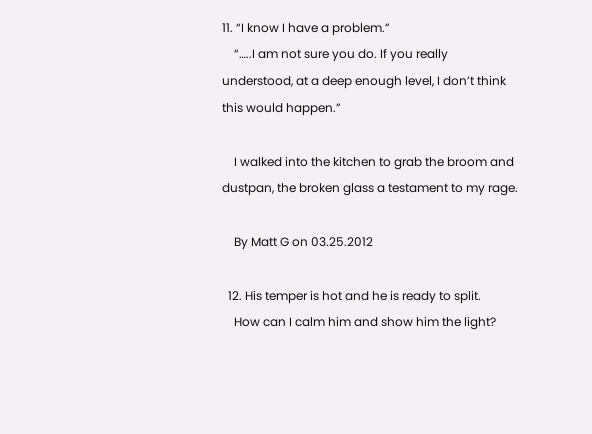11. “I know I have a problem.”
    “…..I am not sure you do. If you really understood, at a deep enough level, I don’t think this would happen.”

    I walked into the kitchen to grab the broom and dustpan, the broken glass a testament to my rage.

    By Matt G on 03.25.2012

  12. His temper is hot and he is ready to split.
    How can I calm him and show him the light?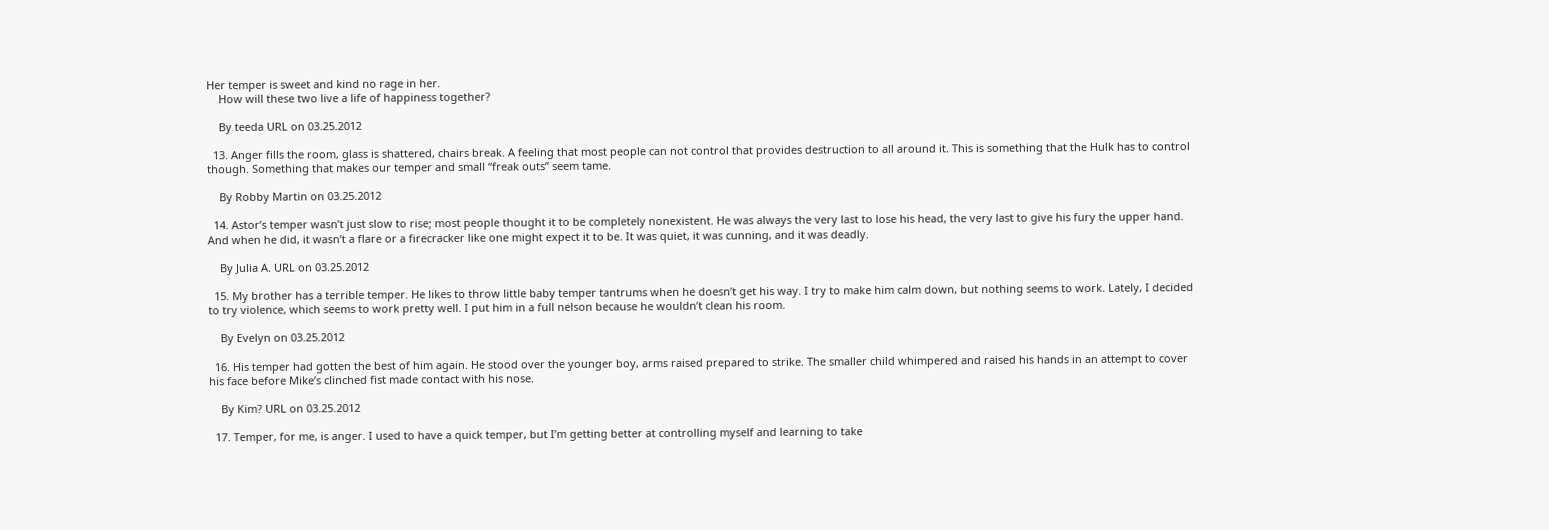Her temper is sweet and kind no rage in her.
    How will these two live a life of happiness together?

    By teeda URL on 03.25.2012

  13. Anger fills the room, glass is shattered, chairs break. A feeling that most people can not control that provides destruction to all around it. This is something that the Hulk has to control though. Something that makes our temper and small “freak outs” seem tame.

    By Robby Martin on 03.25.2012

  14. Astor’s temper wasn’t just slow to rise; most people thought it to be completely nonexistent. He was always the very last to lose his head, the very last to give his fury the upper hand. And when he did, it wasn’t a flare or a firecracker like one might expect it to be. It was quiet, it was cunning, and it was deadly.

    By Julia A. URL on 03.25.2012

  15. My brother has a terrible temper. He likes to throw little baby temper tantrums when he doesn’t get his way. I try to make him calm down, but nothing seems to work. Lately, I decided to try violence, which seems to work pretty well. I put him in a full nelson because he wouldn’t clean his room.

    By Evelyn on 03.25.2012

  16. His temper had gotten the best of him again. He stood over the younger boy, arms raised prepared to strike. The smaller child whimpered and raised his hands in an attempt to cover his face before Mike’s clinched fist made contact with his nose.

    By Kim? URL on 03.25.2012

  17. Temper, for me, is anger. I used to have a quick temper, but I’m getting better at controlling myself and learning to take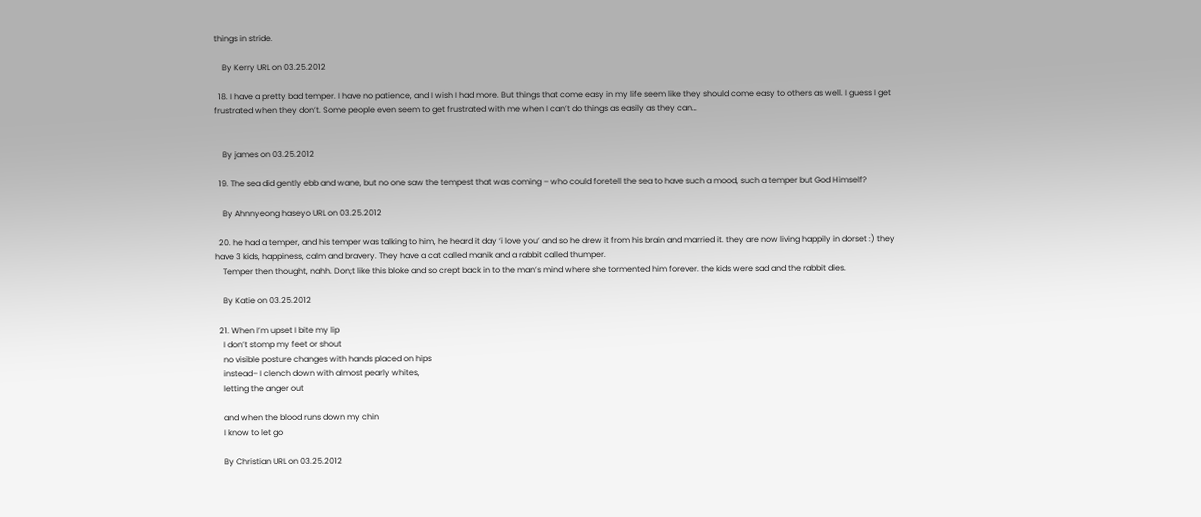things in stride.

    By Kerry URL on 03.25.2012

  18. I have a pretty bad temper. I have no patience, and I wish I had more. But things that come easy in my life seem like they should come easy to others as well. I guess I get frustrated when they don’t. Some people even seem to get frustrated with me when I can’t do things as easily as they can…


    By james on 03.25.2012

  19. The sea did gently ebb and wane, but no one saw the tempest that was coming – who could foretell the sea to have such a mood, such a temper but God Himself?

    By Ahnnyeong haseyo URL on 03.25.2012

  20. he had a temper, and his temper was talking to him, he heard it day ‘i love you’ and so he drew it from his brain and married it. they are now living happily in dorset :) they have 3 kids, happiness, calm and bravery. They have a cat called manik and a rabbit called thumper.
    Temper then thought, nahh. Don;t like this bloke and so crept back in to the man’s mind where she tormented him forever. the kids were sad and the rabbit dies.

    By Katie on 03.25.2012

  21. When I’m upset I bite my lip
    I don’t stomp my feet or shout
    no visible posture changes with hands placed on hips
    instead– I clench down with almost pearly whites,
    letting the anger out

    and when the blood runs down my chin
    I know to let go

    By Christian URL on 03.25.2012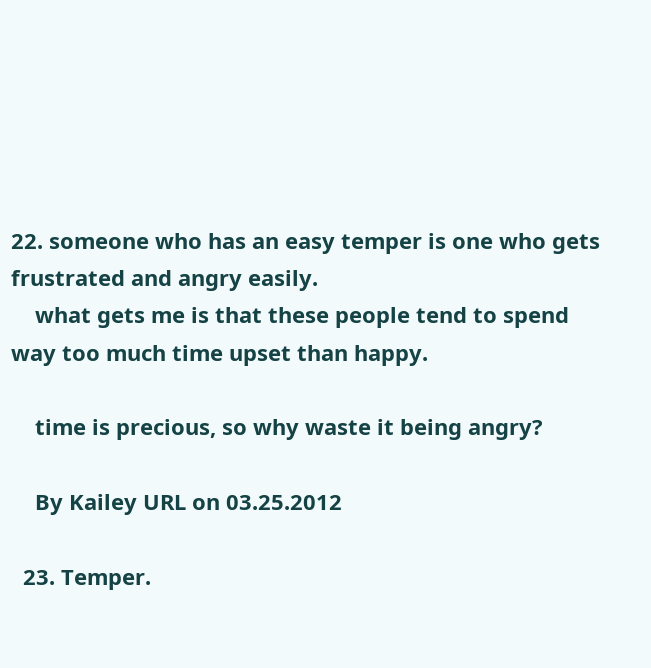22. someone who has an easy temper is one who gets frustrated and angry easily.
    what gets me is that these people tend to spend way too much time upset than happy.

    time is precious, so why waste it being angry?

    By Kailey URL on 03.25.2012

  23. Temper.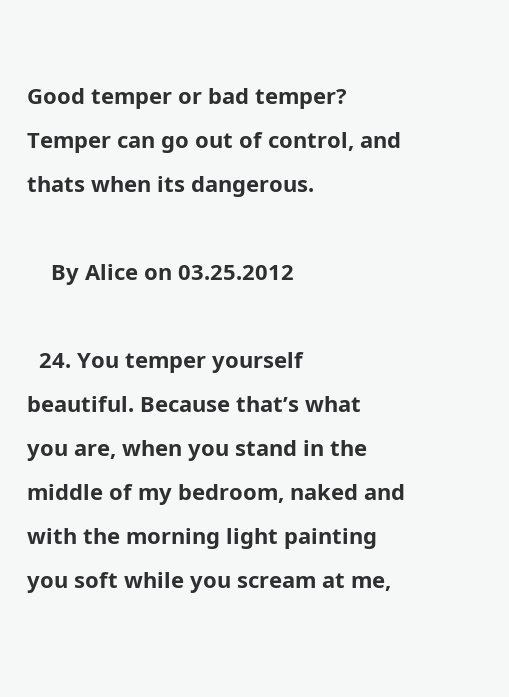Good temper or bad temper? Temper can go out of control, and thats when its dangerous.

    By Alice on 03.25.2012

  24. You temper yourself beautiful. Because that’s what you are, when you stand in the middle of my bedroom, naked and with the morning light painting you soft while you scream at me,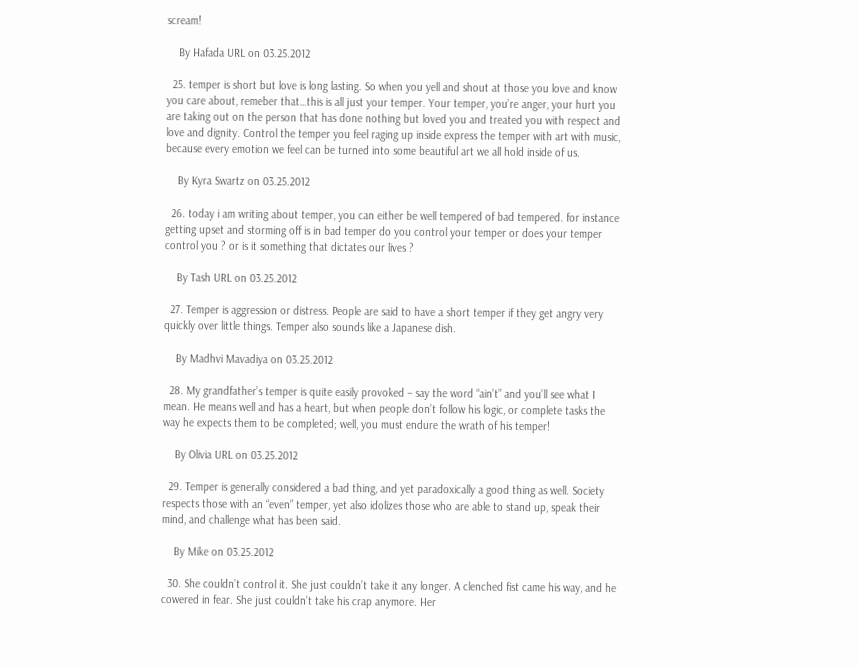scream!

    By Hafada URL on 03.25.2012

  25. temper is short but love is long lasting. So when you yell and shout at those you love and know you care about, remeber that…this is all just your temper. Your temper, you’re anger, your hurt you are taking out on the person that has done nothing but loved you and treated you with respect and love and dignity. Control the temper you feel raging up inside express the temper with art with music, because every emotion we feel can be turned into some beautiful art we all hold inside of us.

    By Kyra Swartz on 03.25.2012

  26. today i am writing about temper, you can either be well tempered of bad tempered. for instance getting upset and storming off is in bad temper do you control your temper or does your temper control you ? or is it something that dictates our lives ?

    By Tash URL on 03.25.2012

  27. Temper is aggression or distress. People are said to have a short temper if they get angry very quickly over little things. Temper also sounds like a Japanese dish.

    By Madhvi Mavadiya on 03.25.2012

  28. My grandfather’s temper is quite easily provoked – say the word “ain’t” and you’ll see what I mean. He means well and has a heart, but when people don’t follow his logic, or complete tasks the way he expects them to be completed; well, you must endure the wrath of his temper!

    By Olivia URL on 03.25.2012

  29. Temper is generally considered a bad thing, and yet paradoxically a good thing as well. Society respects those with an “even” temper, yet also idolizes those who are able to stand up, speak their mind, and challenge what has been said.

    By Mike on 03.25.2012

  30. She couldn’t control it. She just couldn’t take it any longer. A clenched fist came his way, and he cowered in fear. She just couldn’t take his crap anymore. Her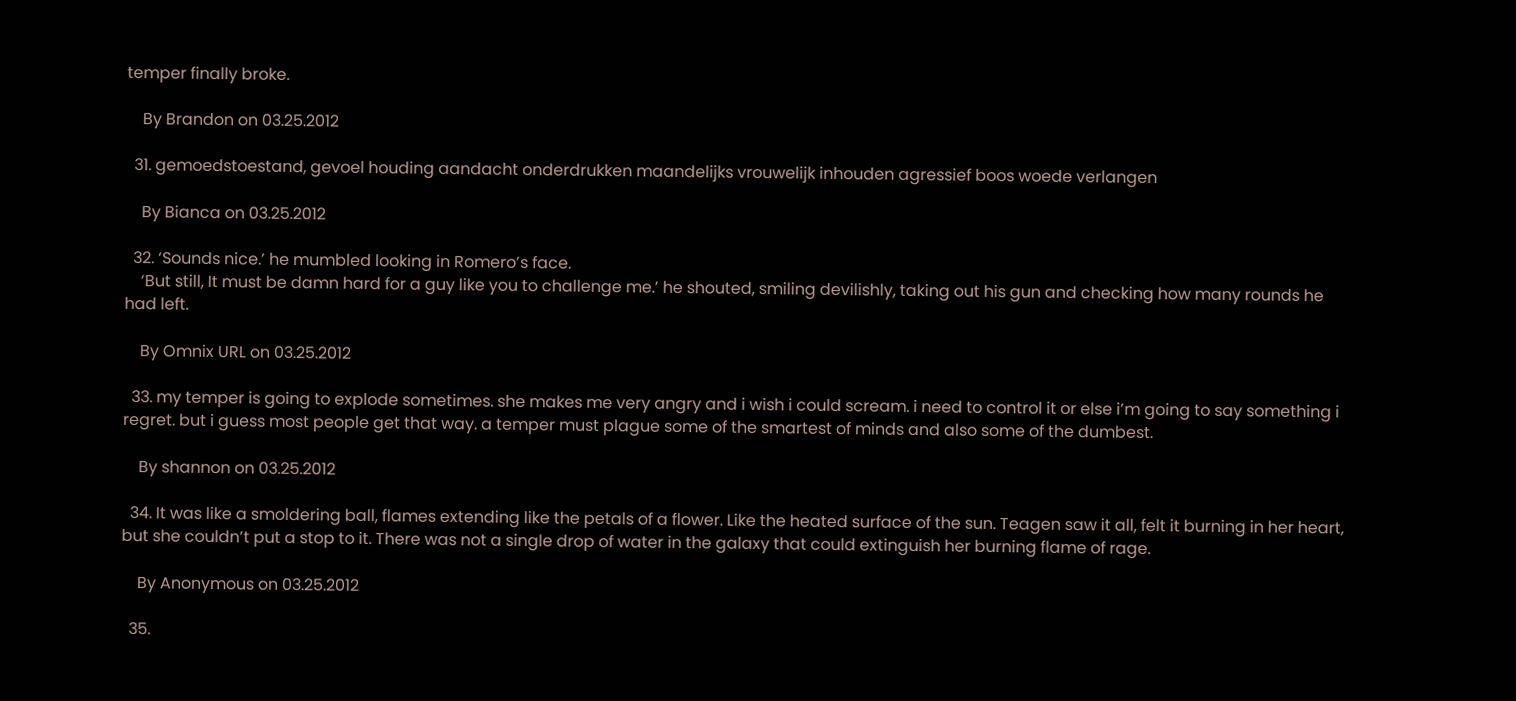temper finally broke.

    By Brandon on 03.25.2012

  31. gemoedstoestand, gevoel houding aandacht onderdrukken maandelijks vrouwelijk inhouden agressief boos woede verlangen

    By Bianca on 03.25.2012

  32. ‘Sounds nice.’ he mumbled looking in Romero’s face.
    ‘But still, It must be damn hard for a guy like you to challenge me.’ he shouted, smiling devilishly, taking out his gun and checking how many rounds he had left.

    By Omnix URL on 03.25.2012

  33. my temper is going to explode sometimes. she makes me very angry and i wish i could scream. i need to control it or else i’m going to say something i regret. but i guess most people get that way. a temper must plague some of the smartest of minds and also some of the dumbest.

    By shannon on 03.25.2012

  34. It was like a smoldering ball, flames extending like the petals of a flower. Like the heated surface of the sun. Teagen saw it all, felt it burning in her heart, but she couldn’t put a stop to it. There was not a single drop of water in the galaxy that could extinguish her burning flame of rage.

    By Anonymous on 03.25.2012

  35.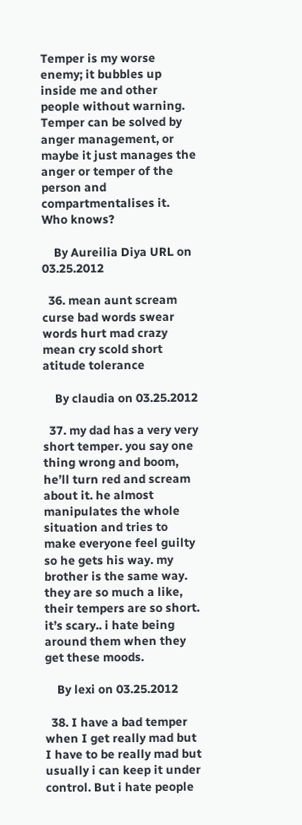Temper is my worse enemy; it bubbles up inside me and other people without warning. Temper can be solved by anger management, or maybe it just manages the anger or temper of the person and compartmentalises it. Who knows?

    By Aureilia Diya URL on 03.25.2012

  36. mean aunt scream curse bad words swear words hurt mad crazy mean cry scold short atitude tolerance

    By claudia on 03.25.2012

  37. my dad has a very very short temper. you say one thing wrong and boom, he’ll turn red and scream about it. he almost manipulates the whole situation and tries to make everyone feel guilty so he gets his way. my brother is the same way. they are so much a like, their tempers are so short. it’s scary.. i hate being around them when they get these moods.

    By lexi on 03.25.2012

  38. I have a bad temper when I get really mad but I have to be really mad but usually i can keep it under control. But i hate people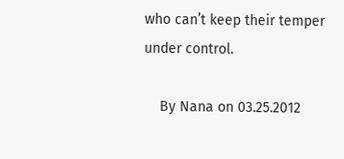who can’t keep their temper under control.

    By Nana on 03.25.2012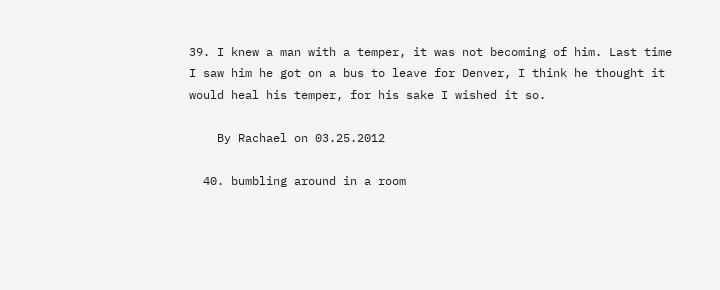39. I knew a man with a temper, it was not becoming of him. Last time I saw him he got on a bus to leave for Denver, I think he thought it would heal his temper, for his sake I wished it so.

    By Rachael on 03.25.2012

  40. bumbling around in a room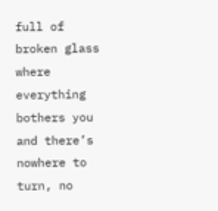full of broken glass where everything bothers you and there’s nowhere to turn, no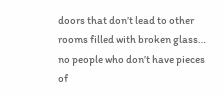doors that don’t lead to other rooms filled with broken glass… no people who don’t have pieces of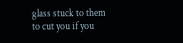glass stuck to them to cut you if you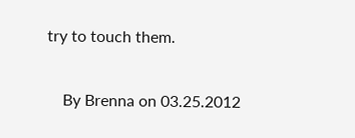try to touch them.

    By Brenna on 03.25.2012